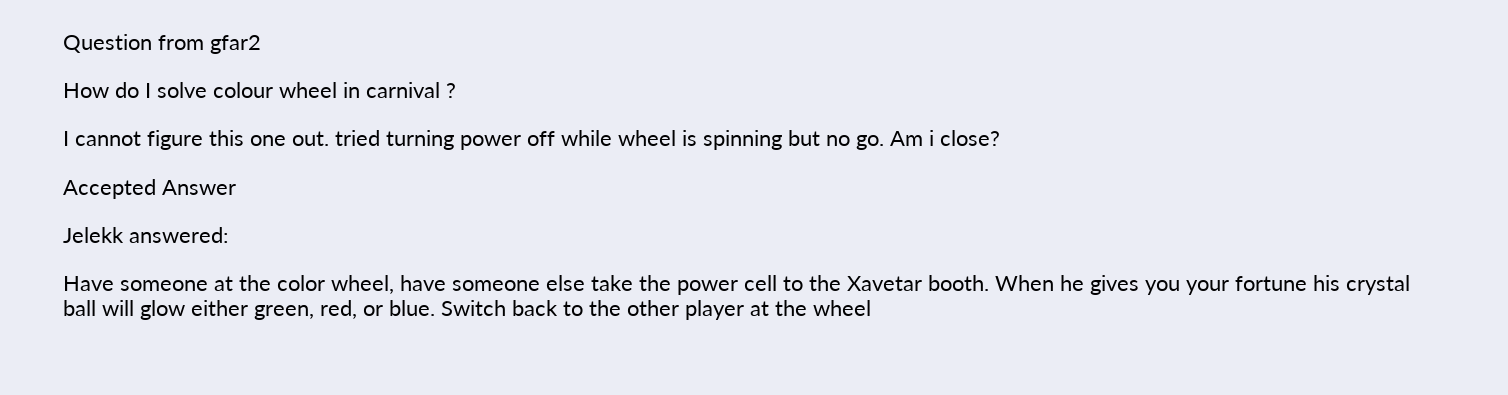Question from gfar2

How do I solve colour wheel in carnival ?

I cannot figure this one out. tried turning power off while wheel is spinning but no go. Am i close?

Accepted Answer

Jelekk answered:

Have someone at the color wheel, have someone else take the power cell to the Xavetar booth. When he gives you your fortune his crystal ball will glow either green, red, or blue. Switch back to the other player at the wheel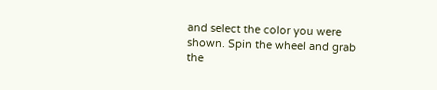and select the color you were shown. Spin the wheel and grab the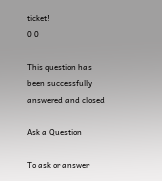ticket!
0 0

This question has been successfully answered and closed

Ask a Question

To ask or answer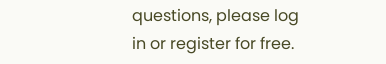questions, please log in or register for free.